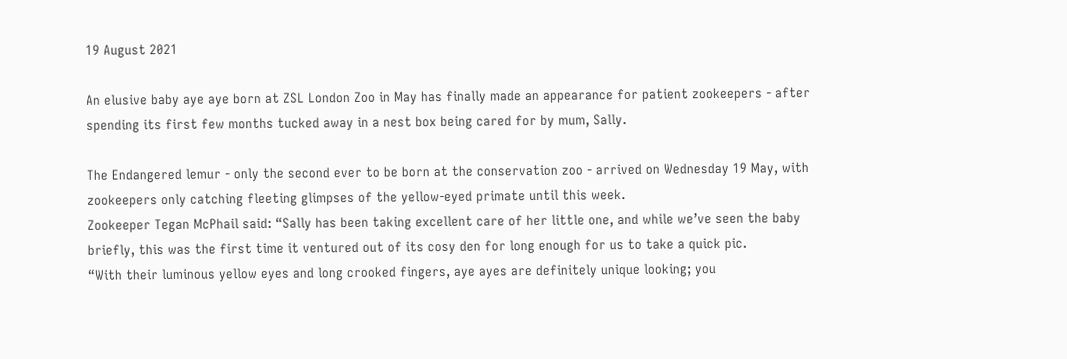19 August 2021

An elusive baby aye aye born at ZSL London Zoo in May has finally made an appearance for patient zookeepers - after spending its first few months tucked away in a nest box being cared for by mum, Sally.

The Endangered lemur - only the second ever to be born at the conservation zoo - arrived on Wednesday 19 May, with zookeepers only catching fleeting glimpses of the yellow-eyed primate until this week.
Zookeeper Tegan McPhail said: “Sally has been taking excellent care of her little one, and while we’ve seen the baby briefly, this was the first time it ventured out of its cosy den for long enough for us to take a quick pic.
“With their luminous yellow eyes and long crooked fingers, aye ayes are definitely unique looking; you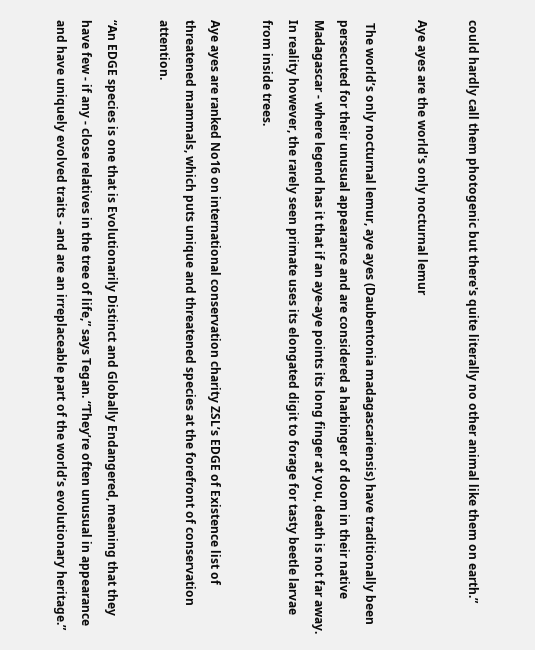could hardly call them photogenic but there's quite literally no other animal like them on earth.”

Aye ayes are the world's only nocturnal lemur

 The world’s only nocturnal lemur, aye ayes (Daubentonia madagascariensis) have traditionally been persecuted for their unusual appearance and are considered a harbinger of doom in their native Madagascar - where legend has it that if an aye-aye points its long finger at you, death is not far away.
In reality however, the rarely seen primate uses its elongated digit to forage for tasty beetle larvae from inside trees.

Aye ayes are ranked No16 on international conservation charity ZSL’s EDGE of Existence list of threatened mammals, which puts unique and threatened species at the forefront of conservation attention.

“An EDGE species is one that is Evolutionarily Distinct and Globally Endangered, meaning that they have few - if any - close relatives in the tree of life,” says Tegan. “They’re often unusual in appearance and have uniquely evolved traits - and are an irreplaceable part of the world’s evolutionary heritage.”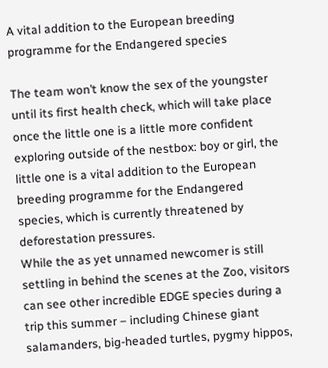A vital addition to the European breeding programme for the Endangered species

The team won’t know the sex of the youngster until its first health check, which will take place once the little one is a little more confident exploring outside of the nestbox: boy or girl, the little one is a vital addition to the European breeding programme for the Endangered species, which is currently threatened by deforestation pressures.
While the as yet unnamed newcomer is still settling in behind the scenes at the Zoo, visitors can see other incredible EDGE species during a trip this summer – including Chinese giant salamanders, big-headed turtles, pygmy hippos,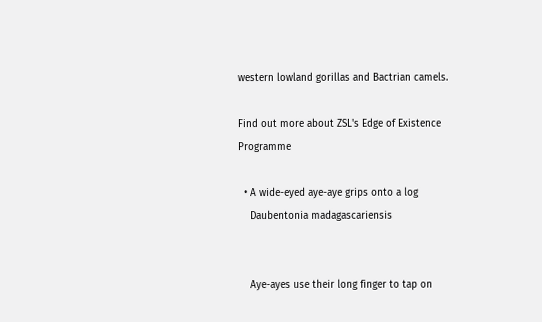western lowland gorillas and Bactrian camels.

Find out more about ZSL's Edge of Existence Programme

  • A wide-eyed aye-aye grips onto a log
    Daubentonia madagascariensis


    Aye-ayes use their long finger to tap on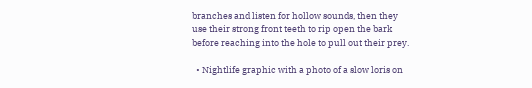branches and listen for hollow sounds, then they use their strong front teeth to rip open the bark before reaching into the hole to pull out their prey.

  • Nightlife graphic with a photo of a slow loris on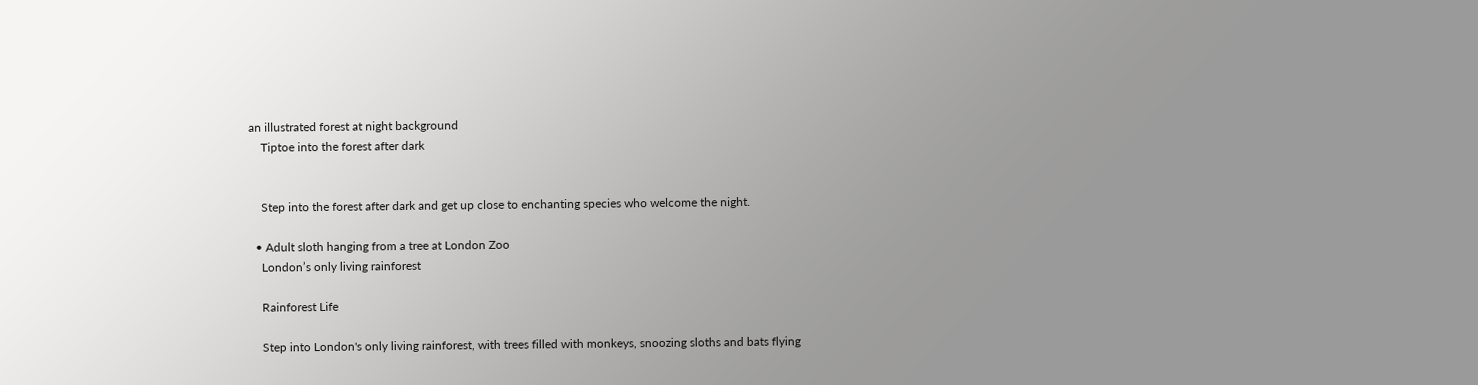an illustrated forest at night background
    Tiptoe into the forest after dark


    Step into the forest after dark and get up close to enchanting species who welcome the night.

  • Adult sloth hanging from a tree at London Zoo
    London’s only living rainforest

    Rainforest Life

    Step into London's only living rainforest, with trees filled with monkeys, snoozing sloths and bats flying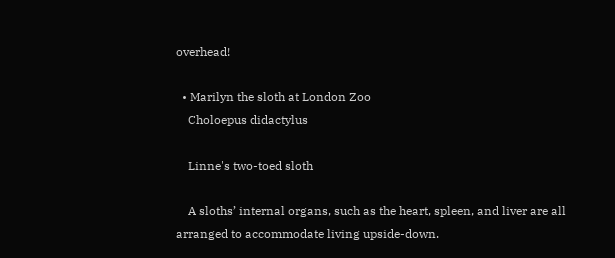overhead!

  • Marilyn the sloth at London Zoo
    Choloepus didactylus

    Linne's two-toed sloth

    A sloths’ internal organs, such as the heart, spleen, and liver are all arranged to accommodate living upside-down.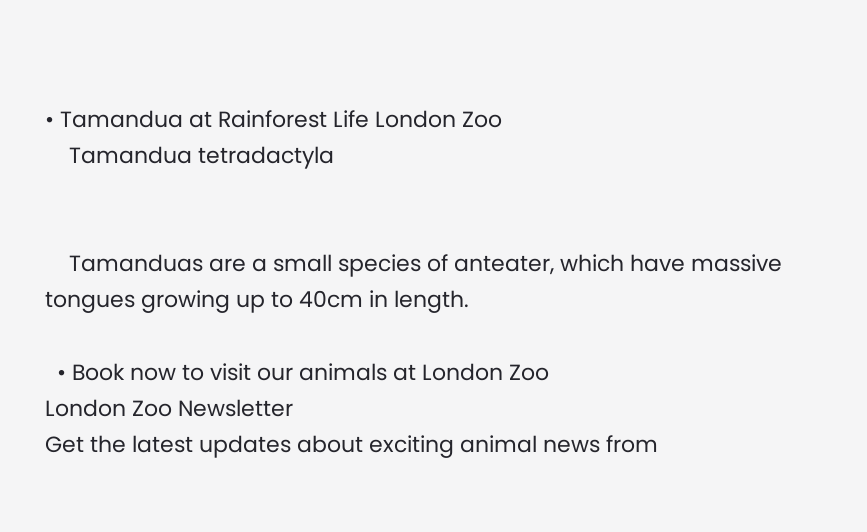• Tamandua at Rainforest Life London Zoo
    Tamandua tetradactyla


    Tamanduas are a small species of anteater, which have massive tongues growing up to 40cm in length.

  • Book now to visit our animals at London Zoo
London Zoo Newsletter
Get the latest updates about exciting animal news from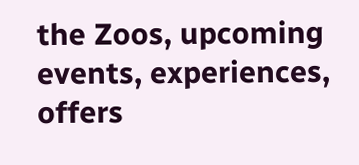the Zoos, upcoming events, experiences, offers